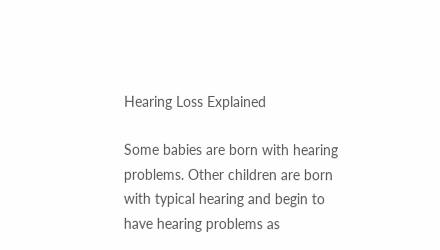Hearing Loss Explained

Some babies are born with hearing problems. Other children are born with typical hearing and begin to have hearing problems as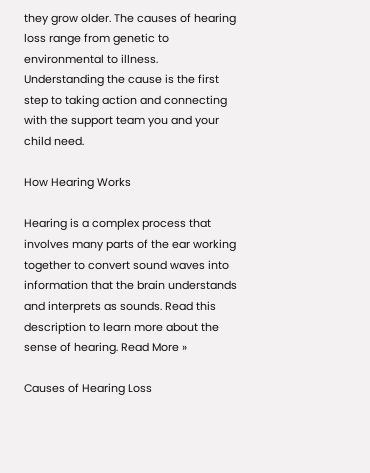they grow older. The causes of hearing loss range from genetic to environmental to illness. Understanding the cause is the first step to taking action and connecting with the support team you and your child need.

How Hearing Works

Hearing is a complex process that involves many parts of the ear working together to convert sound waves into information that the brain understands and interprets as sounds. Read this description to learn more about the sense of hearing. Read More »

Causes of Hearing Loss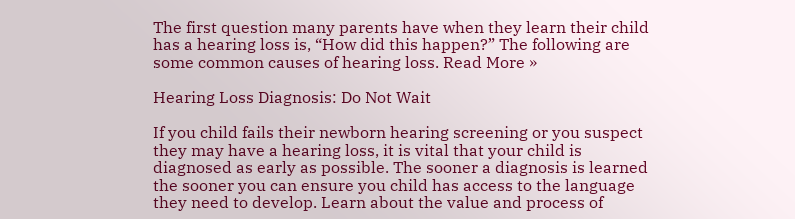The first question many parents have when they learn their child has a hearing loss is, “How did this happen?” The following are some common causes of hearing loss. Read More »

Hearing Loss Diagnosis: Do Not Wait

If you child fails their newborn hearing screening or you suspect they may have a hearing loss, it is vital that your child is diagnosed as early as possible. The sooner a diagnosis is learned the sooner you can ensure you child has access to the language they need to develop. Learn about the value and process of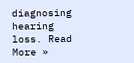diagnosing hearing loss. Read More »